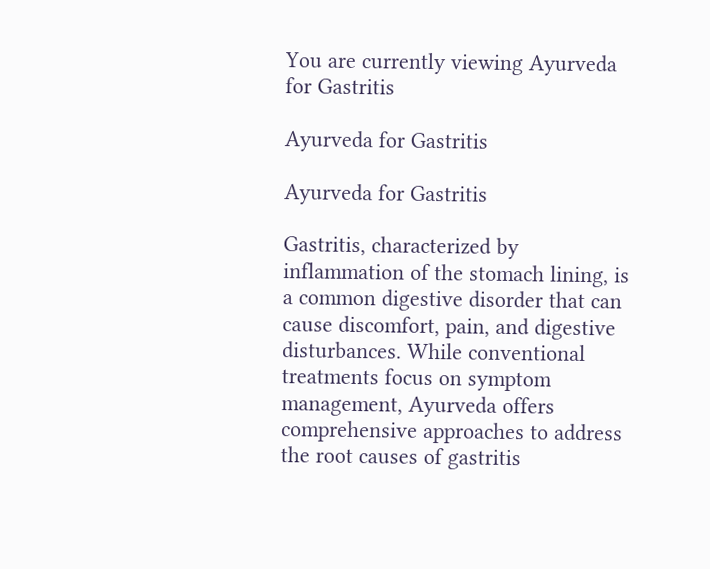You are currently viewing Ayurveda for Gastritis

Ayurveda for Gastritis

Ayurveda for Gastritis

Gastritis, characterized by inflammation of the stomach lining, is a common digestive disorder that can cause discomfort, pain, and digestive disturbances. While conventional treatments focus on symptom management, Ayurveda offers comprehensive approaches to address the root causes of gastritis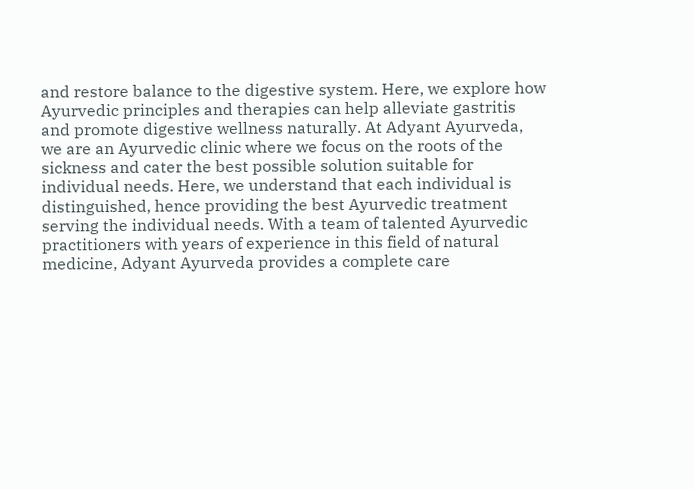and restore balance to the digestive system. Here, we explore how Ayurvedic principles and therapies can help alleviate gastritis and promote digestive wellness naturally. At Adyant Ayurveda, we are an Ayurvedic clinic where we focus on the roots of the sickness and cater the best possible solution suitable for individual needs. Here, we understand that each individual is distinguished, hence providing the best Ayurvedic treatment serving the individual needs. With a team of talented Ayurvedic practitioners with years of experience in this field of natural medicine, Adyant Ayurveda provides a complete care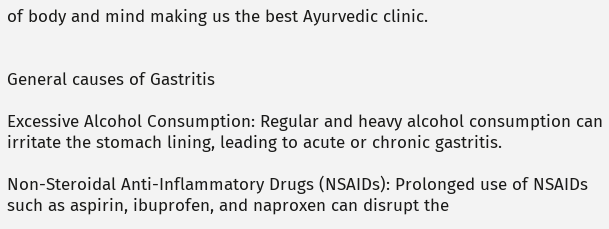of body and mind making us the best Ayurvedic clinic.


General causes of Gastritis

Excessive Alcohol Consumption: Regular and heavy alcohol consumption can irritate the stomach lining, leading to acute or chronic gastritis.

Non-Steroidal Anti-Inflammatory Drugs (NSAIDs): Prolonged use of NSAIDs such as aspirin, ibuprofen, and naproxen can disrupt the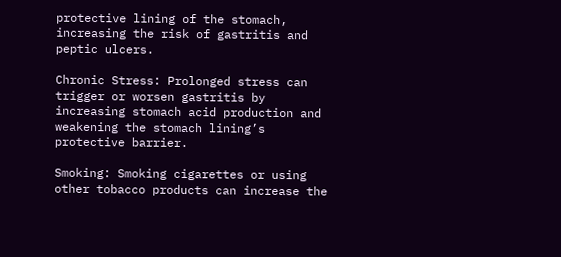protective lining of the stomach, increasing the risk of gastritis and peptic ulcers.

Chronic Stress: Prolonged stress can trigger or worsen gastritis by increasing stomach acid production and weakening the stomach lining’s protective barrier.

Smoking: Smoking cigarettes or using other tobacco products can increase the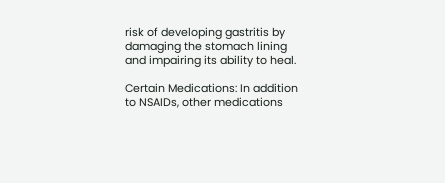risk of developing gastritis by damaging the stomach lining and impairing its ability to heal.

Certain Medications: In addition to NSAIDs, other medications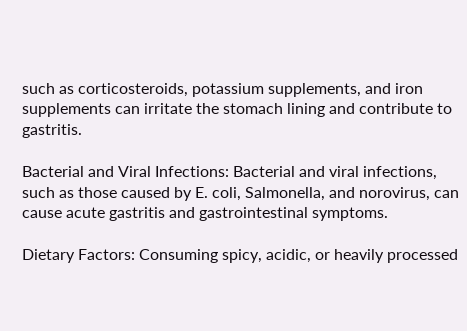such as corticosteroids, potassium supplements, and iron supplements can irritate the stomach lining and contribute to gastritis.

Bacterial and Viral Infections: Bacterial and viral infections, such as those caused by E. coli, Salmonella, and norovirus, can cause acute gastritis and gastrointestinal symptoms.

Dietary Factors: Consuming spicy, acidic, or heavily processed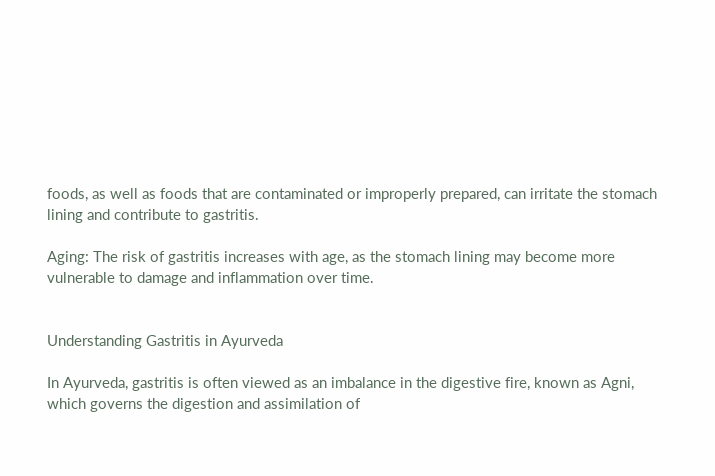foods, as well as foods that are contaminated or improperly prepared, can irritate the stomach lining and contribute to gastritis.

Aging: The risk of gastritis increases with age, as the stomach lining may become more vulnerable to damage and inflammation over time.


Understanding Gastritis in Ayurveda

In Ayurveda, gastritis is often viewed as an imbalance in the digestive fire, known as Agni, which governs the digestion and assimilation of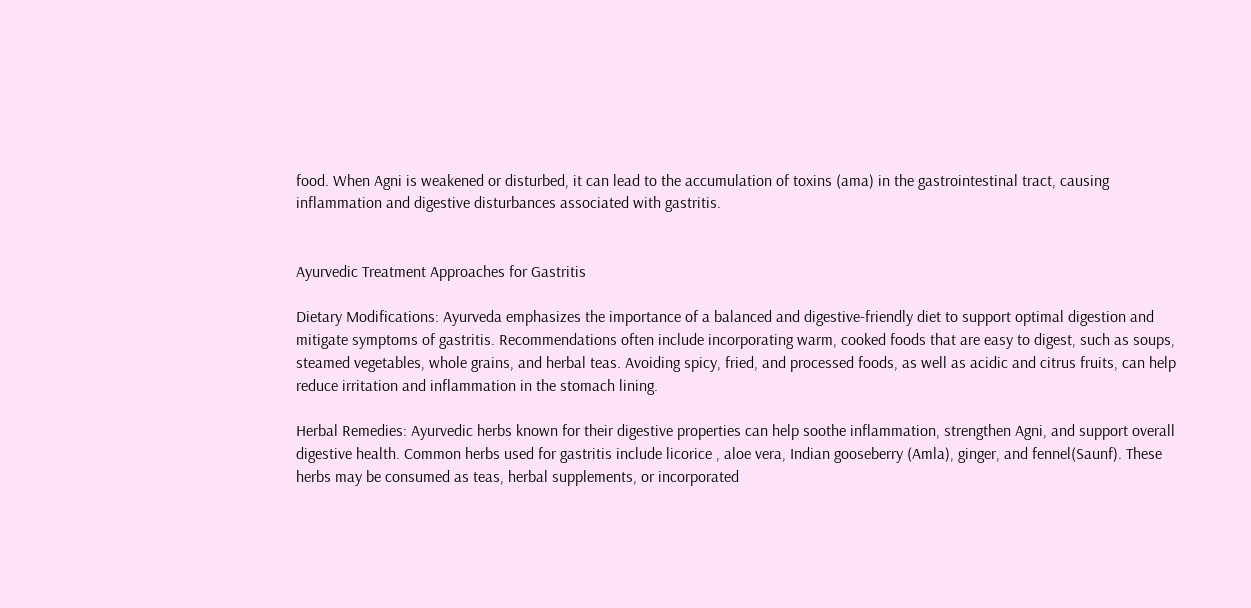food. When Agni is weakened or disturbed, it can lead to the accumulation of toxins (ama) in the gastrointestinal tract, causing inflammation and digestive disturbances associated with gastritis.


Ayurvedic Treatment Approaches for Gastritis

Dietary Modifications: Ayurveda emphasizes the importance of a balanced and digestive-friendly diet to support optimal digestion and mitigate symptoms of gastritis. Recommendations often include incorporating warm, cooked foods that are easy to digest, such as soups, steamed vegetables, whole grains, and herbal teas. Avoiding spicy, fried, and processed foods, as well as acidic and citrus fruits, can help reduce irritation and inflammation in the stomach lining.

Herbal Remedies: Ayurvedic herbs known for their digestive properties can help soothe inflammation, strengthen Agni, and support overall digestive health. Common herbs used for gastritis include licorice , aloe vera, Indian gooseberry (Amla), ginger, and fennel(Saunf). These herbs may be consumed as teas, herbal supplements, or incorporated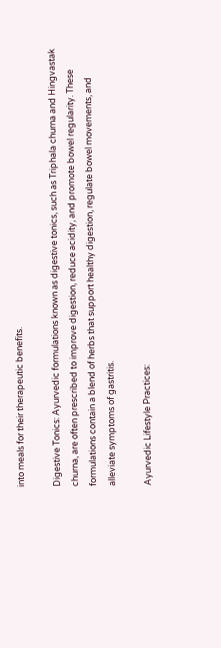into meals for their therapeutic benefits.

Digestive Tonics: Ayurvedic formulations known as digestive tonics, such as Triphala churna and Hingvastak churna, are often prescribed to improve digestion, reduce acidity, and promote bowel regularity. These formulations contain a blend of herbs that support healthy digestion, regulate bowel movements, and alleviate symptoms of gastritis.

Ayurvedic Lifestyle Practices: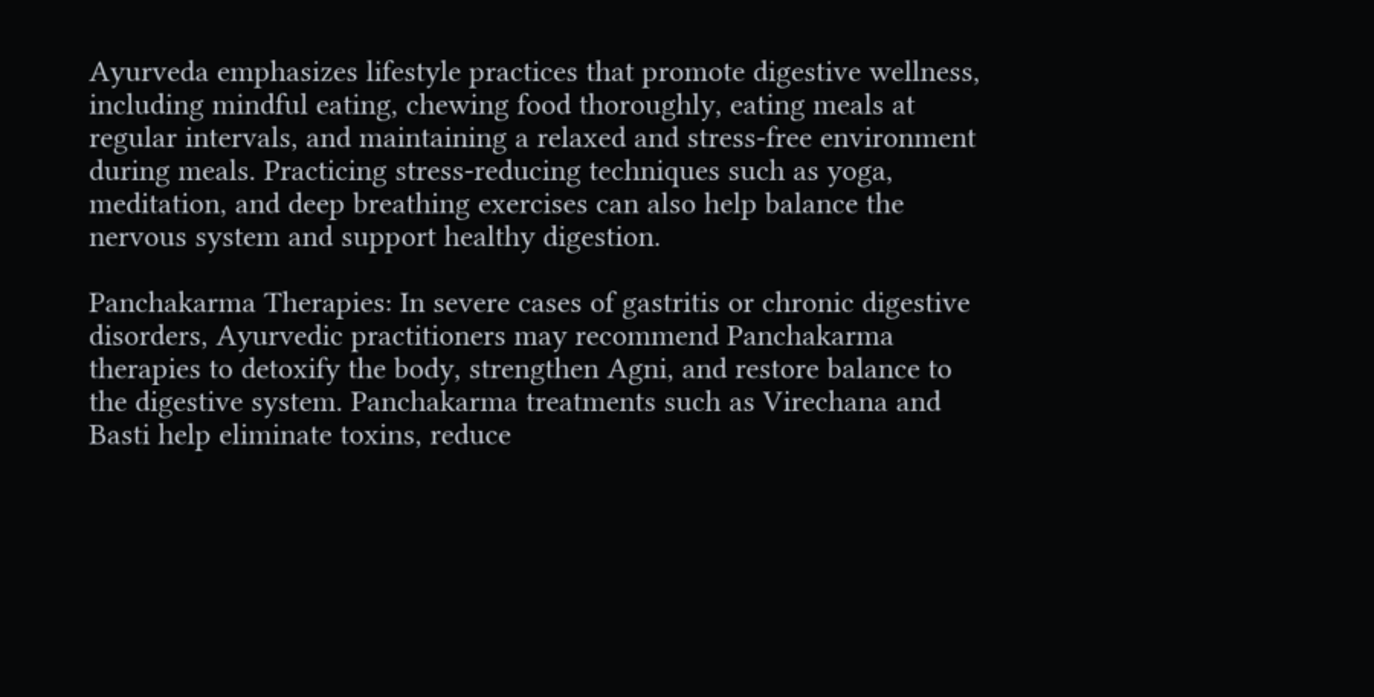Ayurveda emphasizes lifestyle practices that promote digestive wellness, including mindful eating, chewing food thoroughly, eating meals at regular intervals, and maintaining a relaxed and stress-free environment during meals. Practicing stress-reducing techniques such as yoga, meditation, and deep breathing exercises can also help balance the nervous system and support healthy digestion.

Panchakarma Therapies: In severe cases of gastritis or chronic digestive disorders, Ayurvedic practitioners may recommend Panchakarma therapies to detoxify the body, strengthen Agni, and restore balance to the digestive system. Panchakarma treatments such as Virechana and Basti help eliminate toxins, reduce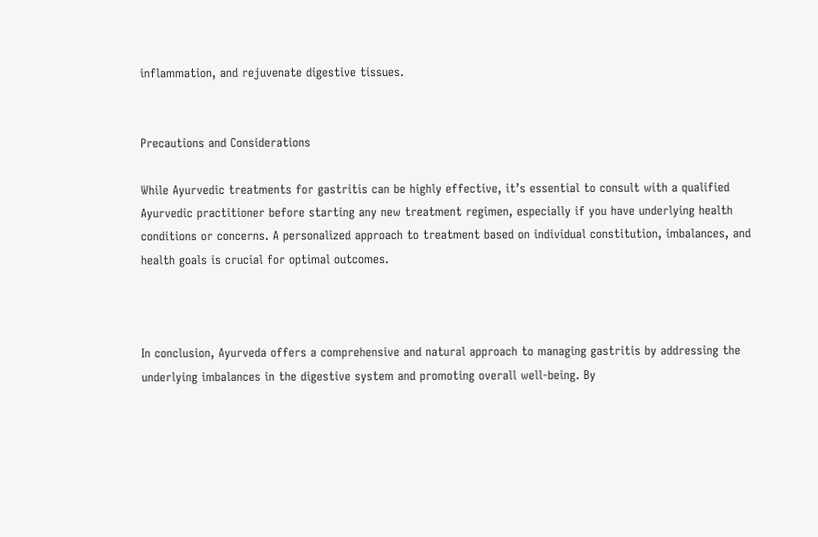inflammation, and rejuvenate digestive tissues.


Precautions and Considerations

While Ayurvedic treatments for gastritis can be highly effective, it’s essential to consult with a qualified Ayurvedic practitioner before starting any new treatment regimen, especially if you have underlying health conditions or concerns. A personalized approach to treatment based on individual constitution, imbalances, and health goals is crucial for optimal outcomes.



In conclusion, Ayurveda offers a comprehensive and natural approach to managing gastritis by addressing the underlying imbalances in the digestive system and promoting overall well-being. By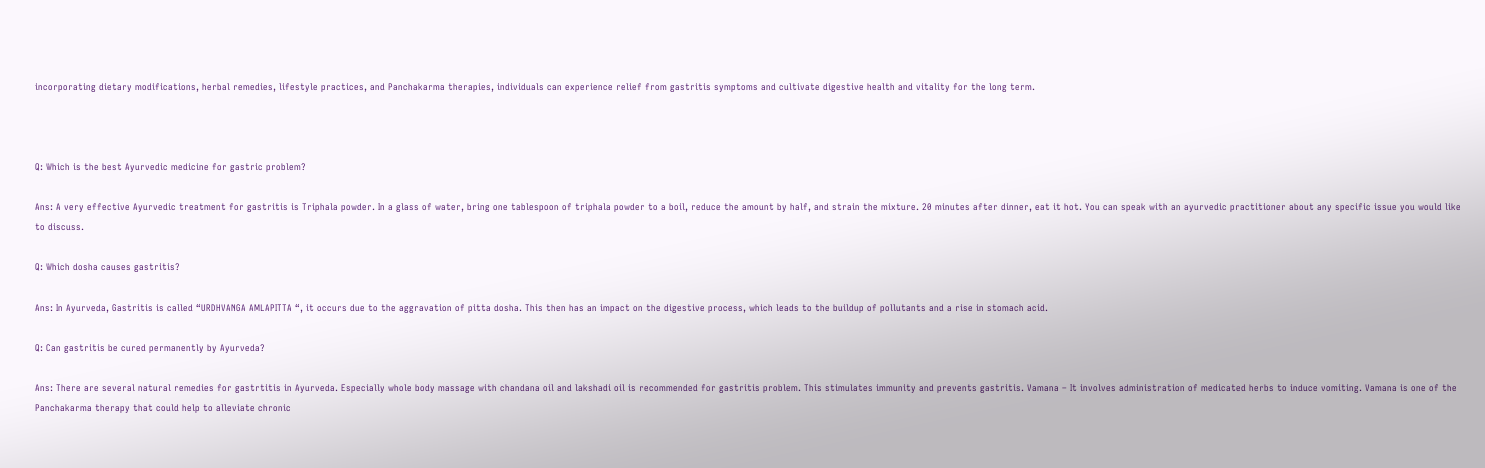incorporating dietary modifications, herbal remedies, lifestyle practices, and Panchakarma therapies, individuals can experience relief from gastritis symptoms and cultivate digestive health and vitality for the long term.



Q: Which is the best Ayurvedic medicine for gastric problem?

Ans: A very effective Ayurvedic treatment for gastritis is Triphala powder. In a glass of water, bring one tablespoon of triphala powder to a boil, reduce the amount by half, and strain the mixture. 20 minutes after dinner, eat it hot. You can speak with an ayurvedic practitioner about any specific issue you would like to discuss.

Q: Which dosha causes gastritis?

Ans: In Ayurveda, Gastritis is called “URDHVANGA AMLAPITTA “, it occurs due to the aggravation of pitta dosha. This then has an impact on the digestive process, which leads to the buildup of pollutants and a rise in stomach acid.

Q: Can gastritis be cured permanently by Ayurveda?

Ans: There are several natural remedies for gastrtitis in Ayurveda. Especially whole body massage with chandana oil and lakshadi oil is recommended for gastritis problem. This stimulates immunity and prevents gastritis. Vamana – It involves administration of medicated herbs to induce vomiting. Vamana is one of the Panchakarma therapy that could help to alleviate chronic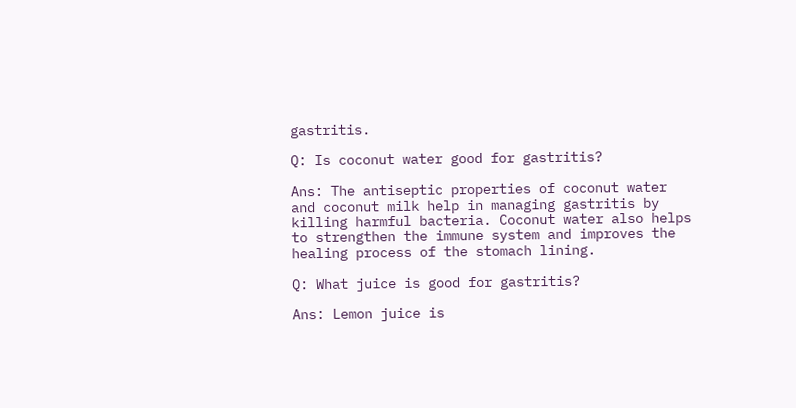gastritis.

Q: Is coconut water good for gastritis?

Ans: The antiseptic properties of coconut water and coconut milk help in managing gastritis by killing harmful bacteria. Coconut water also helps to strengthen the immune system and improves the healing process of the stomach lining.

Q: What juice is good for gastritis?

Ans: Lemon juice is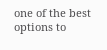one of the best options to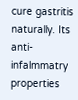cure gastritis naturally. Its anti-infalmmatry properties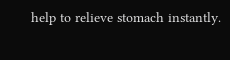help to relieve stomach instantly.